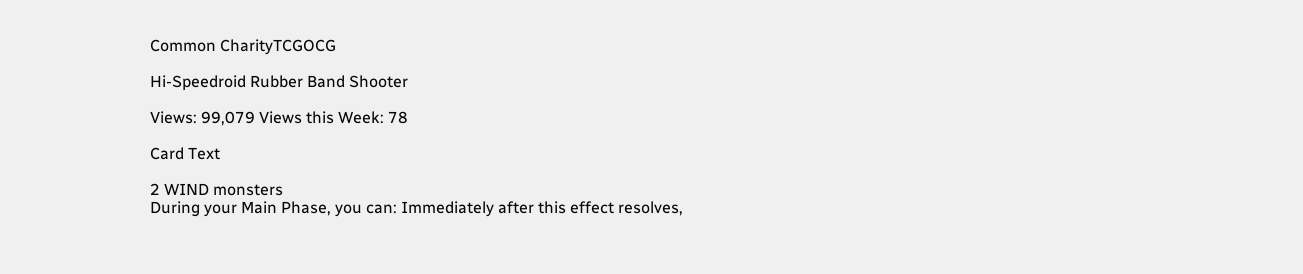Common CharityTCGOCG

Hi-Speedroid Rubber Band Shooter

Views: 99,079 Views this Week: 78

Card Text

2 WIND monsters
During your Main Phase, you can: Immediately after this effect resolves,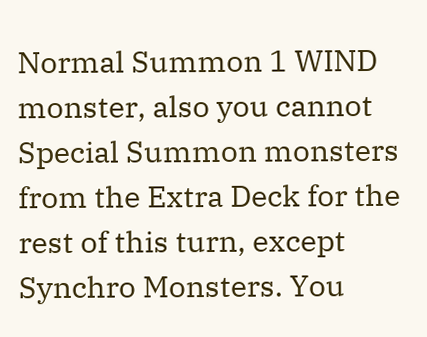Normal Summon 1 WIND monster, also you cannot Special Summon monsters from the Extra Deck for the rest of this turn, except Synchro Monsters. You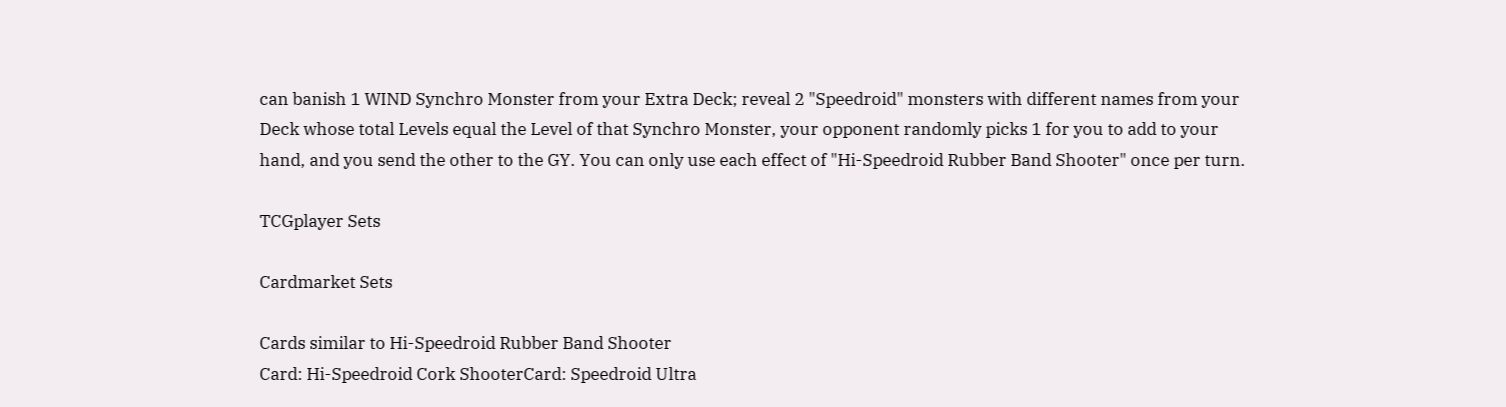can banish 1 WIND Synchro Monster from your Extra Deck; reveal 2 "Speedroid" monsters with different names from your Deck whose total Levels equal the Level of that Synchro Monster, your opponent randomly picks 1 for you to add to your hand, and you send the other to the GY. You can only use each effect of "Hi-Speedroid Rubber Band Shooter" once per turn.

TCGplayer Sets

Cardmarket Sets

Cards similar to Hi-Speedroid Rubber Band Shooter
Card: Hi-Speedroid Cork ShooterCard: Speedroid Ultra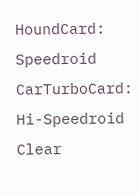HoundCard: Speedroid CarTurboCard: Hi-Speedroid Clear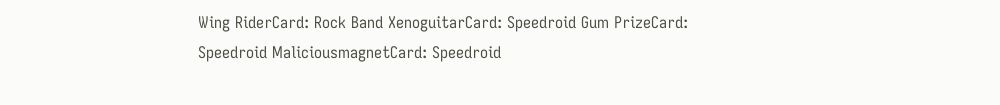Wing RiderCard: Rock Band XenoguitarCard: Speedroid Gum PrizeCard: Speedroid MaliciousmagnetCard: Speedroid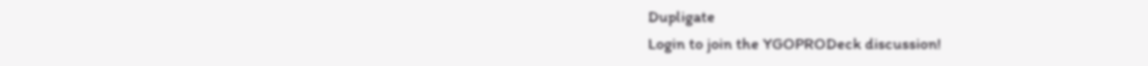Dupligate
Login to join the YGOPRODeck discussion!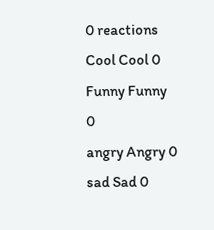0 reactions
Cool Cool 0
Funny Funny 0
angry Angry 0
sad Sad 0